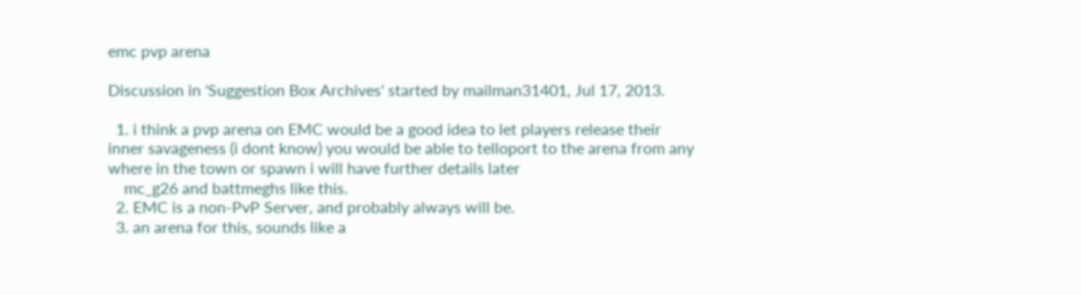emc pvp arena

Discussion in 'Suggestion Box Archives' started by mailman31401, Jul 17, 2013.

  1. i think a pvp arena on EMC would be a good idea to let players release their inner savageness (i dont know) you would be able to telloport to the arena from any where in the town or spawn i will have further details later
    mc_g26 and battmeghs like this.
  2. EMC is a non-PvP Server, and probably always will be.
  3. an arena for this, sounds like a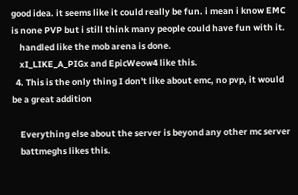good idea. it seems like it could really be fun. i mean i know EMC is none PVP but i still think many people could have fun with it.
    handled like the mob arena is done.
    xI_LIKE_A_PIGx and EpicWeow4 like this.
  4. This is the only thing I don't like about emc, no pvp, it would be a great addition

    Everything else about the server is beyond any other mc server
    battmeghs likes this.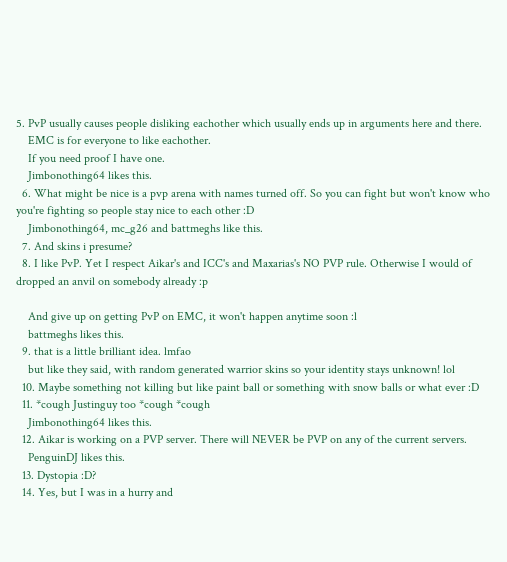5. PvP usually causes people disliking eachother which usually ends up in arguments here and there.
    EMC is for everyone to like eachother.
    If you need proof I have one.
    Jimbonothing64 likes this.
  6. What might be nice is a pvp arena with names turned off. So you can fight but won't know who you're fighting so people stay nice to each other :D
    Jimbonothing64, mc_g26 and battmeghs like this.
  7. And skins i presume?
  8. I like PvP. Yet I respect Aikar's and ICC's and Maxarias's NO PVP rule. Otherwise I would of dropped an anvil on somebody already :p

    And give up on getting PvP on EMC, it won't happen anytime soon :l
    battmeghs likes this.
  9. that is a little brilliant idea. lmfao
    but like they said, with random generated warrior skins so your identity stays unknown! lol
  10. Maybe something not killing but like paint ball or something with snow balls or what ever :D
  11. *cough Justinguy too *cough *cough
    Jimbonothing64 likes this.
  12. Aikar is working on a PVP server. There will NEVER be PVP on any of the current servers.
    PenguinDJ likes this.
  13. Dystopia :D?
  14. Yes, but I was in a hurry and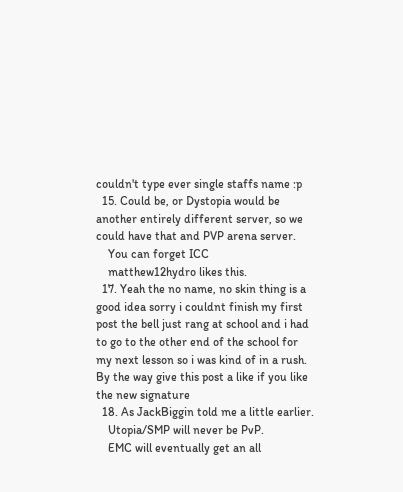couldn't type ever single staffs name :p
  15. Could be, or Dystopia would be another entirely different server, so we could have that and PVP arena server.
    You can forget ICC
    matthew12hydro likes this.
  17. Yeah the no name, no skin thing is a good idea sorry i couldnt finish my first post the bell just rang at school and i had to go to the other end of the school for my next lesson so i was kind of in a rush. By the way give this post a like if you like the new signature
  18. As JackBiggin told me a little earlier.
    Utopia/SMP will never be PvP.
    EMC will eventually get an all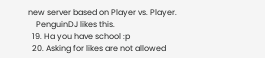new server based on Player vs. Player.
    PenguinDJ likes this.
  19. Ha you have school :p
  20. Asking for likes are not allowed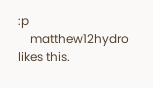:p
    matthew12hydro likes this.